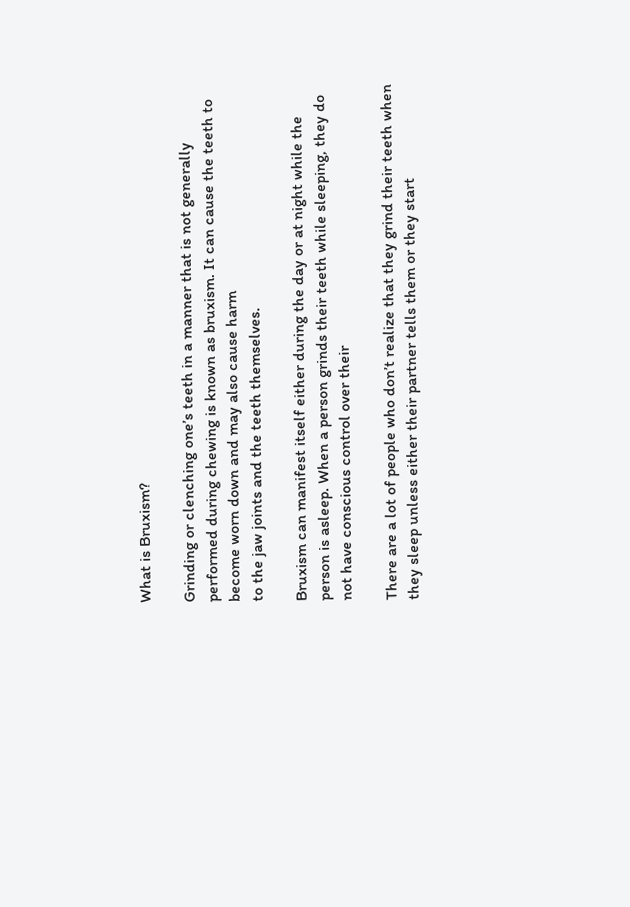What is Bruxism?

Grinding or clenching one’s teeth in a manner that is not generally performed during chewing is known as bruxism. It can cause the teeth to become worn down and may also cause harm
to the jaw joints and the teeth themselves.

Bruxism can manifest itself either during the day or at night while the person is asleep. When a person grinds their teeth while sleeping, they do not have conscious control over their

There are a lot of people who don’t realize that they grind their teeth when they sleep unless either their partner tells them or they start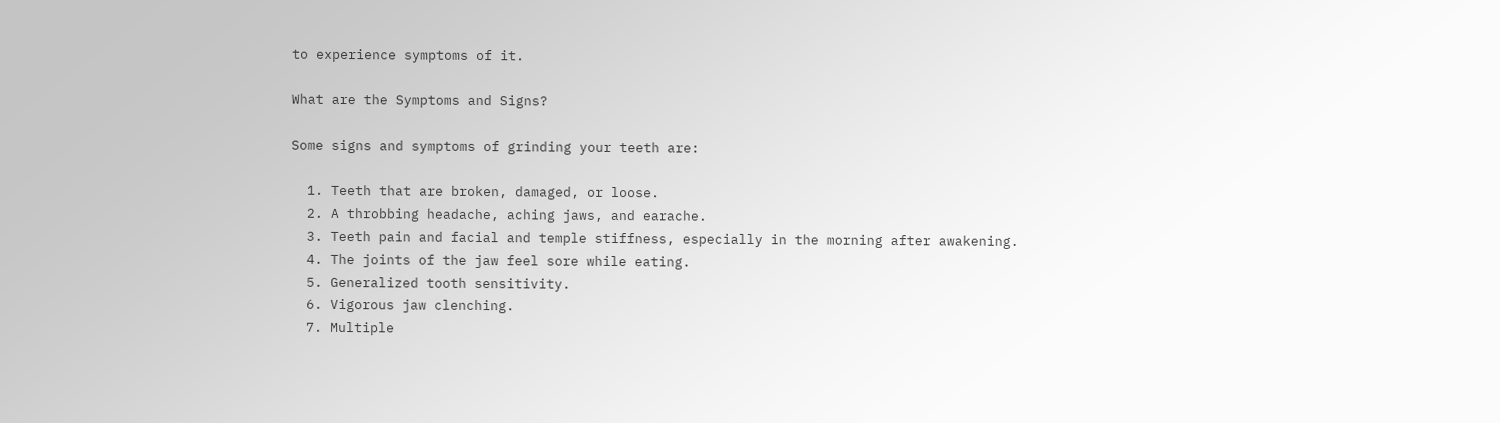to experience symptoms of it.

What are the Symptoms and Signs?

Some signs and symptoms of grinding your teeth are:

  1. Teeth that are broken, damaged, or loose.
  2. A throbbing headache, aching jaws, and earache.
  3. Teeth pain and facial and temple stiffness, especially in the morning after awakening.
  4. The joints of the jaw feel sore while eating.
  5. Generalized tooth sensitivity.
  6. Vigorous jaw clenching.
  7. Multiple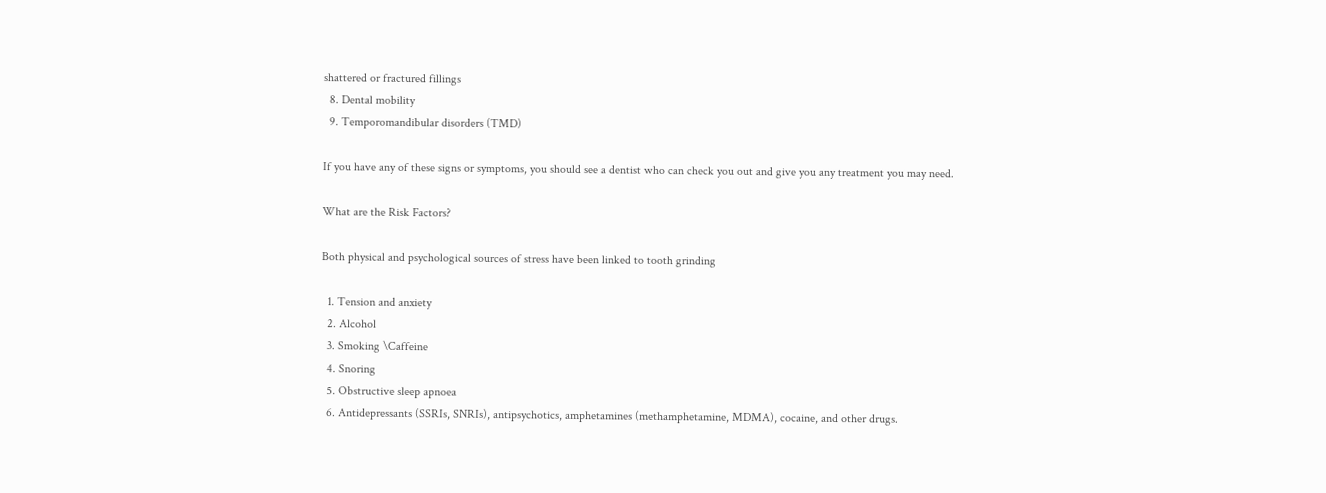shattered or fractured fillings
  8. Dental mobility
  9. Temporomandibular disorders (TMD)

If you have any of these signs or symptoms, you should see a dentist who can check you out and give you any treatment you may need.

What are the Risk Factors?

Both physical and psychological sources of stress have been linked to tooth grinding

  1. Tension and anxiety
  2. Alcohol
  3. Smoking \Caffeine
  4. Snoring
  5. Obstructive sleep apnoea
  6. Antidepressants (SSRIs, SNRIs), antipsychotics, amphetamines (methamphetamine, MDMA), cocaine, and other drugs.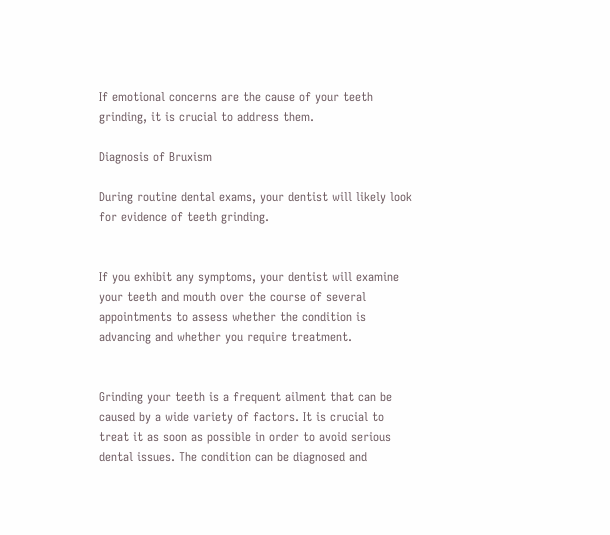If emotional concerns are the cause of your teeth grinding, it is crucial to address them.

Diagnosis of Bruxism

During routine dental exams, your dentist will likely look for evidence of teeth grinding.


If you exhibit any symptoms, your dentist will examine your teeth and mouth over the course of several appointments to assess whether the condition is advancing and whether you require treatment.


Grinding your teeth is a frequent ailment that can be caused by a wide variety of factors. It is crucial to treat it as soon as possible in order to avoid serious dental issues. The condition can be diagnosed and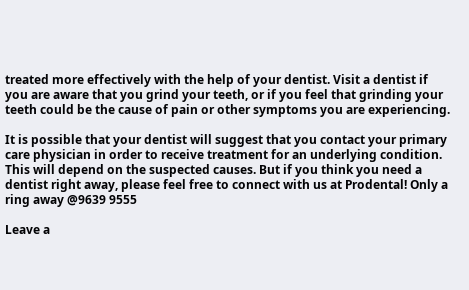treated more effectively with the help of your dentist. Visit a dentist if you are aware that you grind your teeth, or if you feel that grinding your teeth could be the cause of pain or other symptoms you are experiencing.

It is possible that your dentist will suggest that you contact your primary care physician in order to receive treatment for an underlying condition. This will depend on the suspected causes. But if you think you need a dentist right away, please feel free to connect with us at Prodental! Only a ring away @9639 9555

Leave a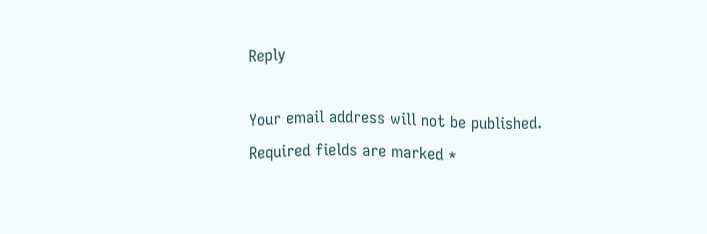Reply

Your email address will not be published. Required fields are marked *